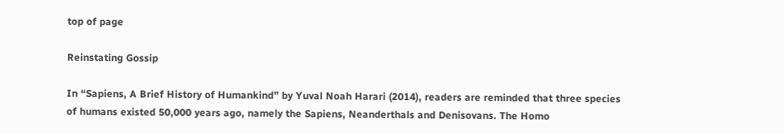top of page

Reinstating Gossip

In “Sapiens, A Brief History of Humankind” by Yuval Noah Harari (2014), readers are reminded that three species of humans existed 50,000 years ago, namely the Sapiens, Neanderthals and Denisovans. The Homo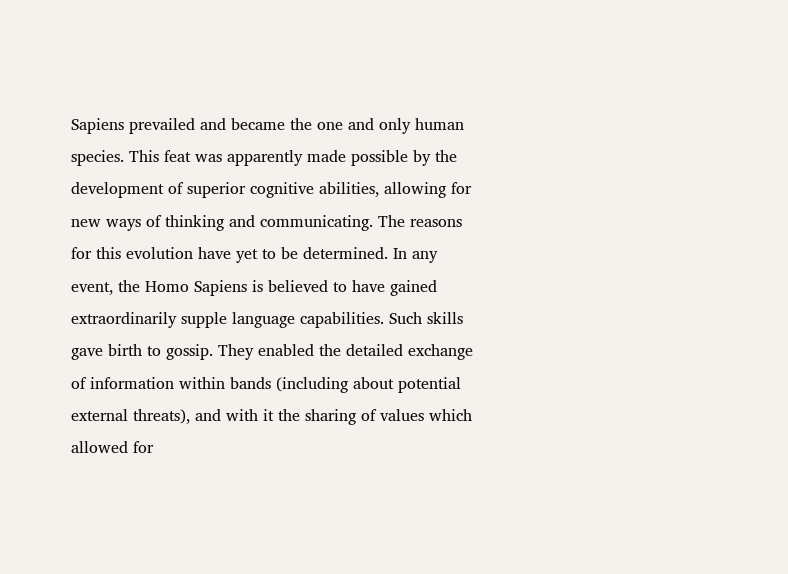Sapiens prevailed and became the one and only human species. This feat was apparently made possible by the development of superior cognitive abilities, allowing for new ways of thinking and communicating. The reasons for this evolution have yet to be determined. In any event, the Homo Sapiens is believed to have gained extraordinarily supple language capabilities. Such skills gave birth to gossip. They enabled the detailed exchange of information within bands (including about potential external threats), and with it the sharing of values which allowed for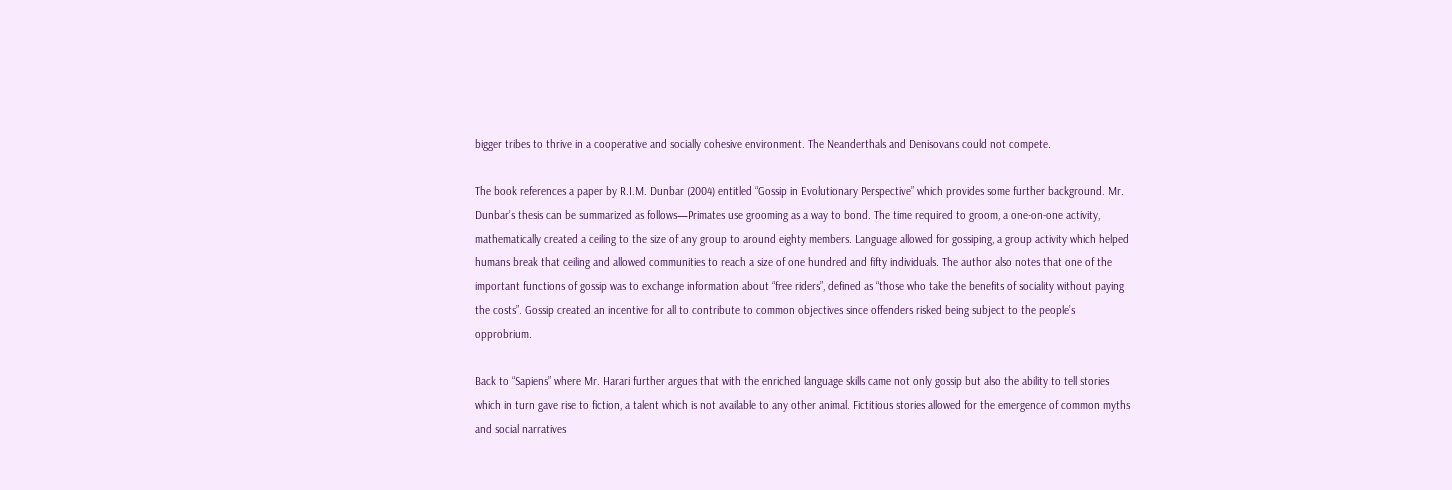bigger tribes to thrive in a cooperative and socially cohesive environment. The Neanderthals and Denisovans could not compete.

The book references a paper by R.I.M. Dunbar (2004) entitled “Gossip in Evolutionary Perspective” which provides some further background. Mr. Dunbar’s thesis can be summarized as follows—Primates use grooming as a way to bond. The time required to groom, a one-on-one activity, mathematically created a ceiling to the size of any group to around eighty members. Language allowed for gossiping, a group activity which helped humans break that ceiling and allowed communities to reach a size of one hundred and fifty individuals. The author also notes that one of the important functions of gossip was to exchange information about “free riders”, defined as “those who take the benefits of sociality without paying the costs”. Gossip created an incentive for all to contribute to common objectives since offenders risked being subject to the people’s opprobrium.

Back to “Sapiens” where Mr. Harari further argues that with the enriched language skills came not only gossip but also the ability to tell stories which in turn gave rise to fiction, a talent which is not available to any other animal. Fictitious stories allowed for the emergence of common myths and social narratives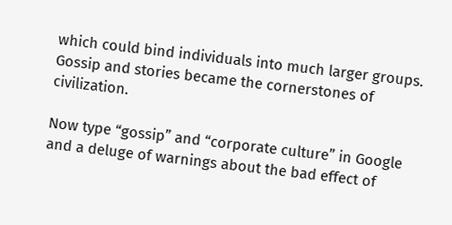which could bind individuals into much larger groups. Gossip and stories became the cornerstones of civilization.

Now type “gossip” and “corporate culture” in Google and a deluge of warnings about the bad effect of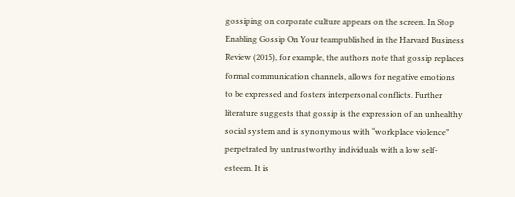gossiping on corporate culture appears on the screen. In Stop Enabling Gossip On Your teampublished in the Harvard Business Review (2015), for example, the authors note that gossip replaces formal communication channels, allows for negative emotions to be expressed and fosters interpersonal conflicts. Further literature suggests that gossip is the expression of an unhealthy social system and is synonymous with “workplace violence” perpetrated by untrustworthy individuals with a low self-esteem. It is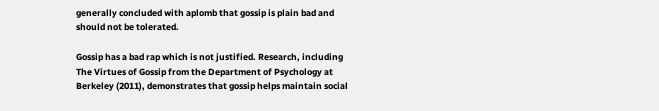generally concluded with aplomb that gossip is plain bad and should not be tolerated.

Gossip has a bad rap which is not justified. Research, including The Virtues of Gossip from the Department of Psychology at Berkeley (2011), demonstrates that gossip helps maintain social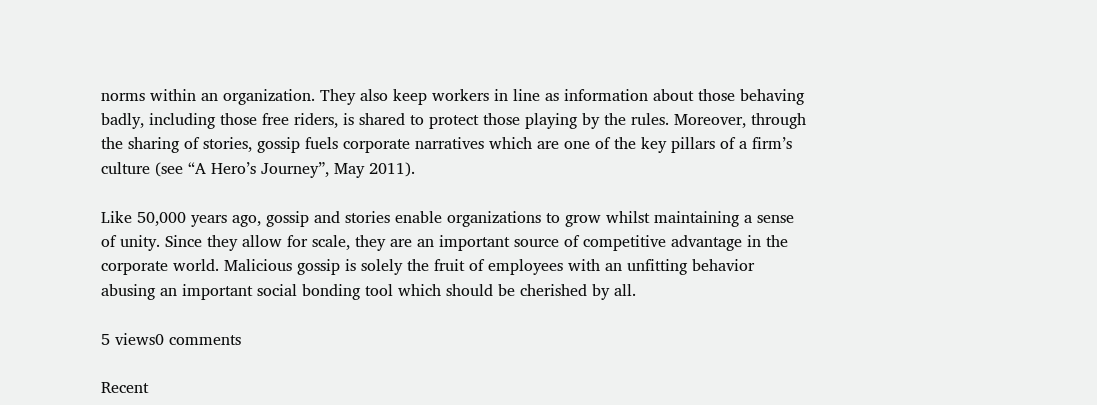norms within an organization. They also keep workers in line as information about those behaving badly, including those free riders, is shared to protect those playing by the rules. Moreover, through the sharing of stories, gossip fuels corporate narratives which are one of the key pillars of a firm’s culture (see “A Hero’s Journey”, May 2011).

Like 50,000 years ago, gossip and stories enable organizations to grow whilst maintaining a sense of unity. Since they allow for scale, they are an important source of competitive advantage in the corporate world. Malicious gossip is solely the fruit of employees with an unfitting behavior abusing an important social bonding tool which should be cherished by all.

5 views0 comments

Recent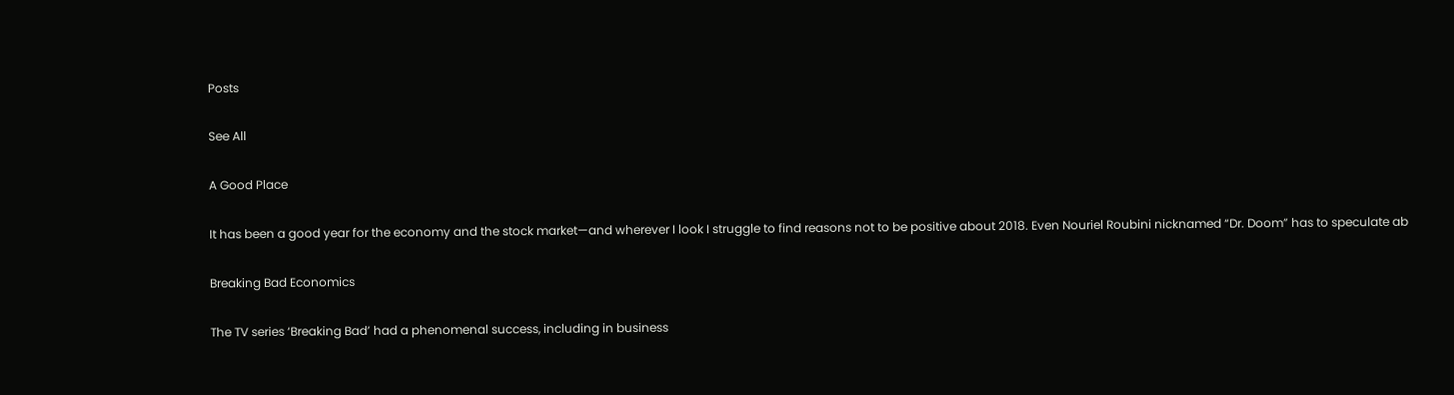Posts

See All

A Good Place

It has been a good year for the economy and the stock market—and wherever I look I struggle to find reasons not to be positive about 2018. Even Nouriel Roubini nicknamed “Dr. Doom” has to speculate ab

Breaking Bad Economics

The TV series ‘Breaking Bad’ had a phenomenal success, including in business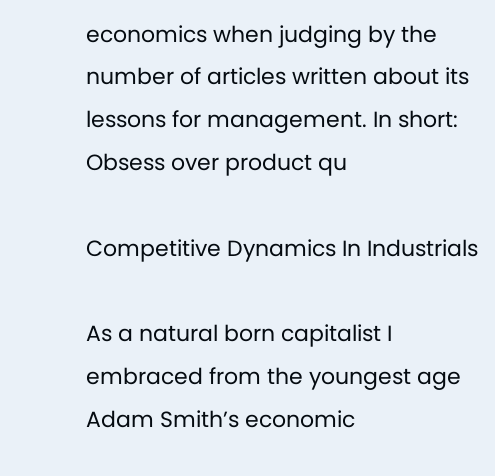economics when judging by the number of articles written about its lessons for management. In short: Obsess over product qu

Competitive Dynamics In Industrials

As a natural born capitalist I embraced from the youngest age Adam Smith’s economic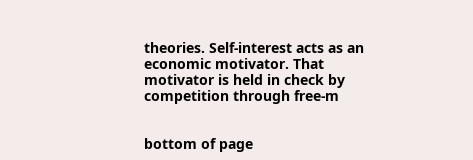theories. Self-interest acts as an economic motivator. That motivator is held in check by competition through free-m


bottom of page